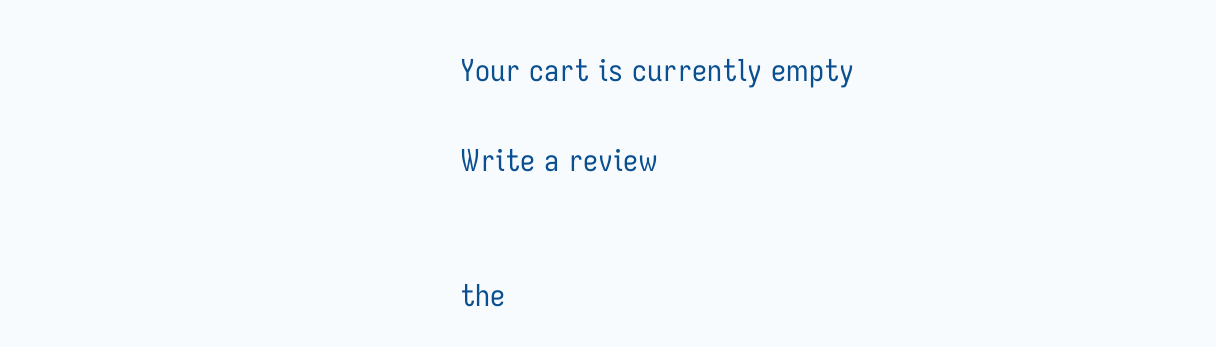Your cart is currently empty

Write a review


the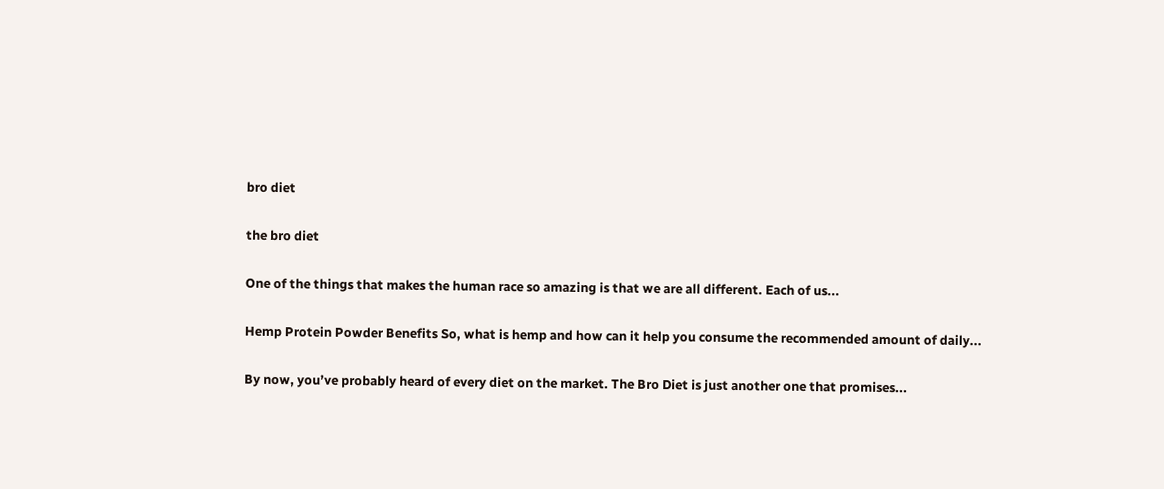bro diet

the bro diet

One of the things that makes the human race so amazing is that we are all different. Each of us...

Hemp Protein Powder Benefits So, what is hemp and how can it help you consume the recommended amount of daily...

By now, you’ve probably heard of every diet on the market. The Bro Diet is just another one that promises...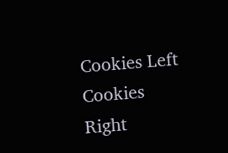Cookies Left
Cookies Right